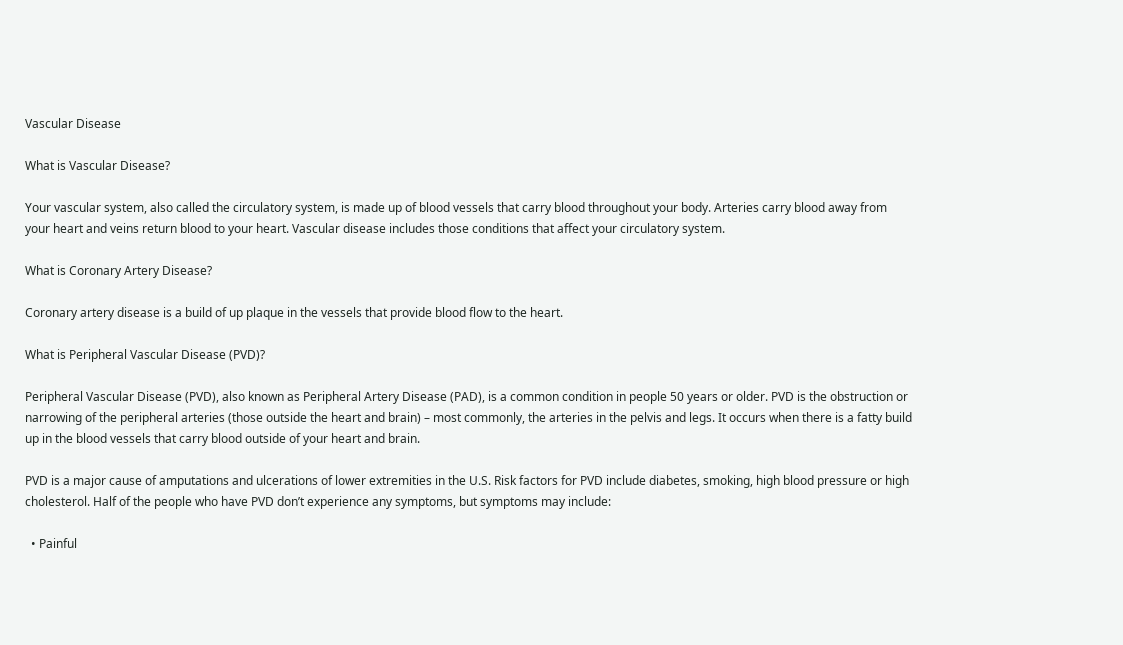Vascular Disease

What is Vascular Disease?

Your vascular system, also called the circulatory system, is made up of blood vessels that carry blood throughout your body. Arteries carry blood away from your heart and veins return blood to your heart. Vascular disease includes those conditions that affect your circulatory system.

What is Coronary Artery Disease?

Coronary artery disease is a build of up plaque in the vessels that provide blood flow to the heart.

What is Peripheral Vascular Disease (PVD)?

Peripheral Vascular Disease (PVD), also known as Peripheral Artery Disease (PAD), is a common condition in people 50 years or older. PVD is the obstruction or narrowing of the peripheral arteries (those outside the heart and brain) – most commonly, the arteries in the pelvis and legs. It occurs when there is a fatty build up in the blood vessels that carry blood outside of your heart and brain.

PVD is a major cause of amputations and ulcerations of lower extremities in the U.S. Risk factors for PVD include diabetes, smoking, high blood pressure or high cholesterol. Half of the people who have PVD don’t experience any symptoms, but symptoms may include:

  • Painful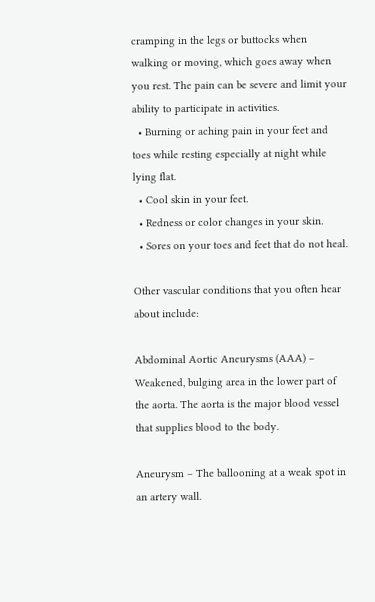cramping in the legs or buttocks when walking or moving, which goes away when you rest. The pain can be severe and limit your ability to participate in activities.
  • Burning or aching pain in your feet and toes while resting especially at night while lying flat.
  • Cool skin in your feet.
  • Redness or color changes in your skin.
  • Sores on your toes and feet that do not heal.

Other vascular conditions that you often hear about include:

Abdominal Aortic Aneurysms (AAA) – Weakened, bulging area in the lower part of the aorta. The aorta is the major blood vessel that supplies blood to the body.

Aneurysm – The ballooning at a weak spot in an artery wall.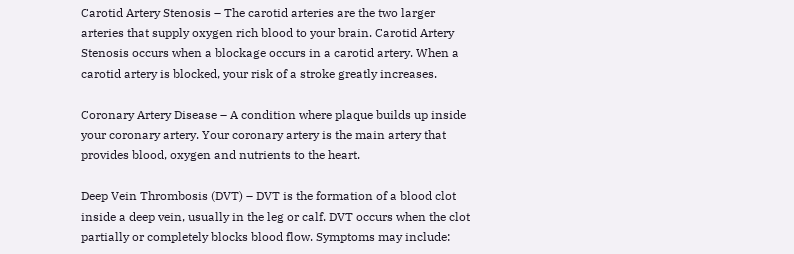Carotid Artery Stenosis – The carotid arteries are the two larger arteries that supply oxygen rich blood to your brain. Carotid Artery Stenosis occurs when a blockage occurs in a carotid artery. When a carotid artery is blocked, your risk of a stroke greatly increases.

Coronary Artery Disease – A condition where plaque builds up inside your coronary artery. Your coronary artery is the main artery that provides blood, oxygen and nutrients to the heart.

Deep Vein Thrombosis (DVT) – DVT is the formation of a blood clot inside a deep vein, usually in the leg or calf. DVT occurs when the clot partially or completely blocks blood flow. Symptoms may include: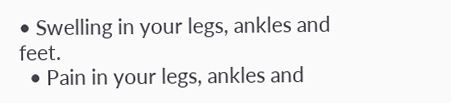• Swelling in your legs, ankles and feet.
  • Pain in your legs, ankles and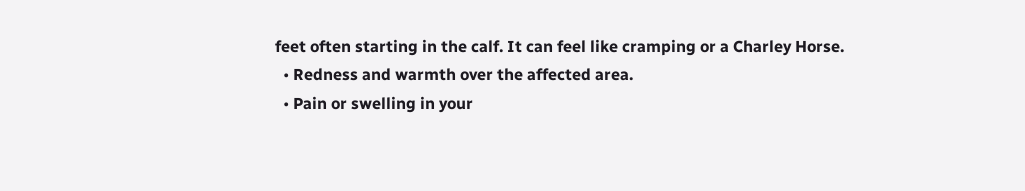feet often starting in the calf. It can feel like cramping or a Charley Horse.
  • Redness and warmth over the affected area.
  • Pain or swelling in your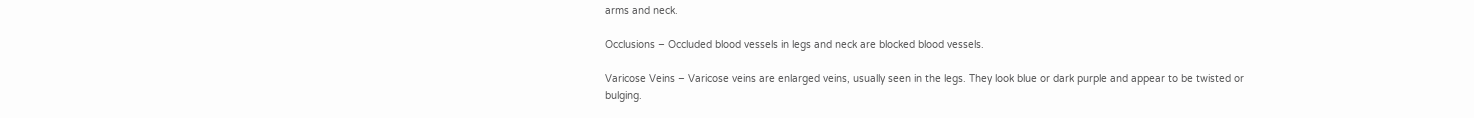arms and neck.

Occlusions – Occluded blood vessels in legs and neck are blocked blood vessels.

Varicose Veins – Varicose veins are enlarged veins, usually seen in the legs. They look blue or dark purple and appear to be twisted or bulging.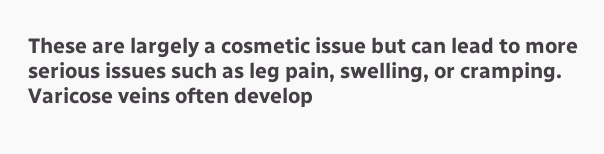These are largely a cosmetic issue but can lead to more serious issues such as leg pain, swelling, or cramping. Varicose veins often develop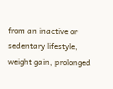from an inactive or sedentary lifestyle, weight gain, prolonged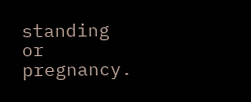standing or pregnancy.